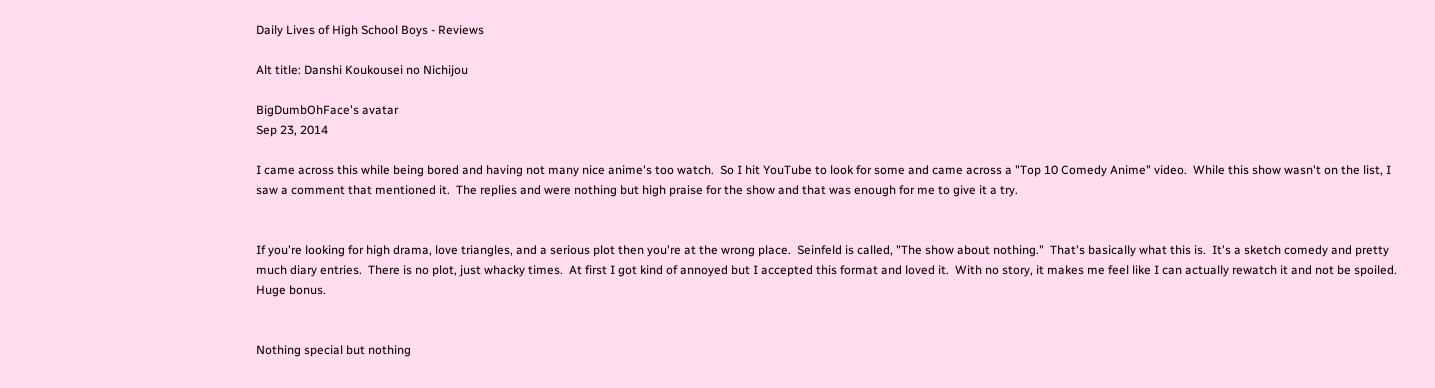Daily Lives of High School Boys - Reviews

Alt title: Danshi Koukousei no Nichijou

BigDumbOhFace's avatar
Sep 23, 2014

I came across this while being bored and having not many nice anime's too watch.  So I hit YouTube to look for some and came across a "Top 10 Comedy Anime" video.  While this show wasn't on the list, I saw a comment that mentioned it.  The replies and were nothing but high praise for the show and that was enough for me to give it a try.


If you're looking for high drama, love triangles, and a serious plot then you're at the wrong place.  Seinfeld is called, "The show about nothing."  That's basically what this is.  It's a sketch comedy and pretty much diary entries.  There is no plot, just whacky times.  At first I got kind of annoyed but I accepted this format and loved it.  With no story, it makes me feel like I can actually rewatch it and not be spoiled.  Huge bonus.


Nothing special but nothing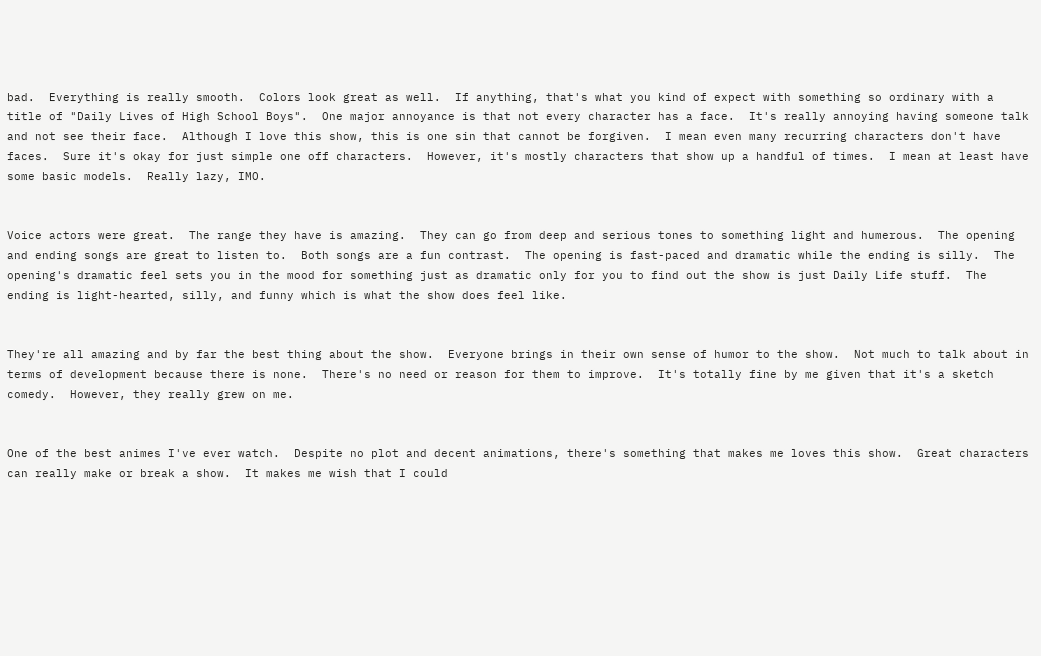bad.  Everything is really smooth.  Colors look great as well.  If anything, that's what you kind of expect with something so ordinary with a title of "Daily Lives of High School Boys".  One major annoyance is that not every character has a face.  It's really annoying having someone talk and not see their face.  Although I love this show, this is one sin that cannot be forgiven.  I mean even many recurring characters don't have faces.  Sure it's okay for just simple one off characters.  However, it's mostly characters that show up a handful of times.  I mean at least have some basic models.  Really lazy, IMO.


Voice actors were great.  The range they have is amazing.  They can go from deep and serious tones to something light and humerous.  The opening and ending songs are great to listen to.  Both songs are a fun contrast.  The opening is fast-paced and dramatic while the ending is silly.  The opening's dramatic feel sets you in the mood for something just as dramatic only for you to find out the show is just Daily Life stuff.  The ending is light-hearted, silly, and funny which is what the show does feel like.


They're all amazing and by far the best thing about the show.  Everyone brings in their own sense of humor to the show.  Not much to talk about in terms of development because there is none.  There's no need or reason for them to improve.  It's totally fine by me given that it's a sketch comedy.  However, they really grew on me.


One of the best animes I've ever watch.  Despite no plot and decent animations, there's something that makes me loves this show.  Great characters can really make or break a show.  It makes me wish that I could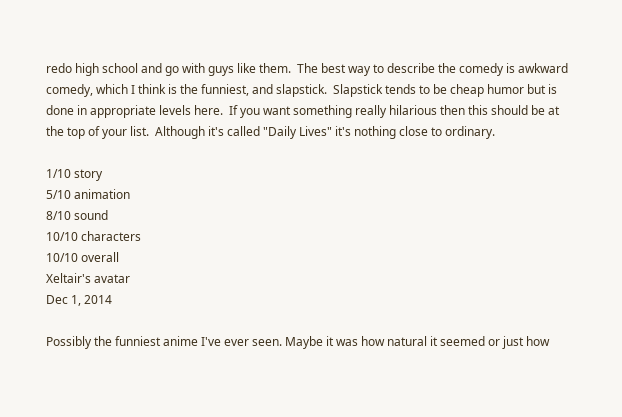redo high school and go with guys like them.  The best way to describe the comedy is awkward comedy, which I think is the funniest, and slapstick.  Slapstick tends to be cheap humor but is done in appropriate levels here.  If you want something really hilarious then this should be at the top of your list.  Although it's called "Daily Lives" it's nothing close to ordinary.

1/10 story
5/10 animation
8/10 sound
10/10 characters
10/10 overall
Xeltair's avatar
Dec 1, 2014

Possibly the funniest anime I've ever seen. Maybe it was how natural it seemed or just how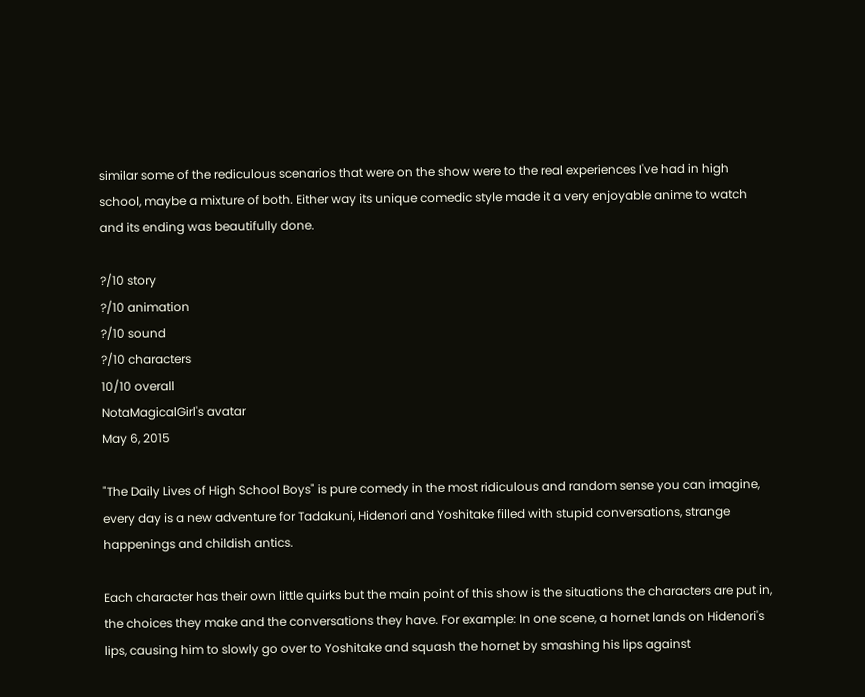similar some of the rediculous scenarios that were on the show were to the real experiences I've had in high school, maybe a mixture of both. Either way its unique comedic style made it a very enjoyable anime to watch and its ending was beautifully done.

?/10 story
?/10 animation
?/10 sound
?/10 characters
10/10 overall
NotaMagicalGirl's avatar
May 6, 2015

"The Daily Lives of High School Boys" is pure comedy in the most ridiculous and random sense you can imagine, every day is a new adventure for Tadakuni, Hidenori and Yoshitake filled with stupid conversations, strange happenings and childish antics.

Each character has their own little quirks but the main point of this show is the situations the characters are put in, the choices they make and the conversations they have. For example: In one scene, a hornet lands on Hidenori's lips, causing him to slowly go over to Yoshitake and squash the hornet by smashing his lips against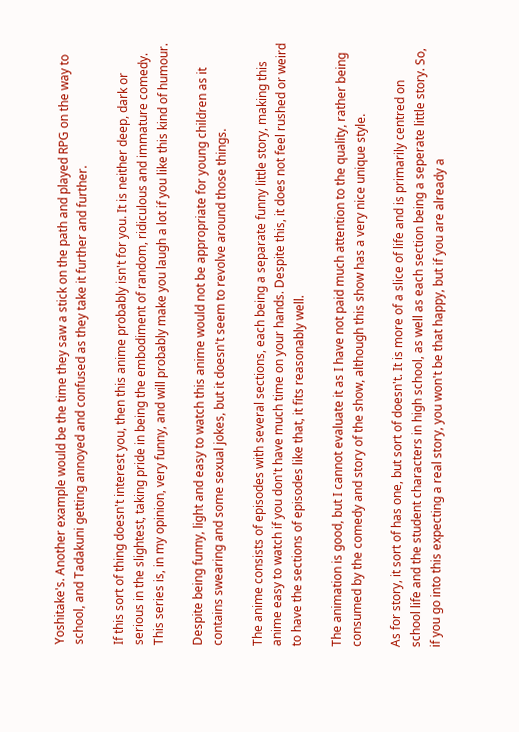Yoshitake's. Another example would be the time they saw a stick on the path and played RPG on the way to school, and Tadakuni getting annoyed and confused as they take it further and further.

If this sort of thing doesn't interest you, then this anime probably isn't for you. It is neither deep, dark or serious in the slightest, taking pride in being the embodiment of random, ridiculous and immature comedy. This series is, in my opinion, very funny, and will probably make you laugh a lot if you like this kind of humour.

Despite being funny, light and easy to watch this anime would not be appropriate for young children as it contains swearing and some sexual jokes, but it doesn't seem to revolve around those things.

The anime consists of episodes with several sections, each being a separate funny little story, making this anime easy to watch if you don't have much time on your hands. Despite this, it does not feel rushed or weird to have the sections of episodes like that, it fits reasonably well.

The animation is good, but I cannot evaluate it as I have not paid much attention to the quality, rather being consumed by the comedy and story of the show, although this show has a very nice unique style.

As for story, it sort of has one, but sort of doesn't. It is more of a slice of life and is primarily centred on school life and the student characters in high school, as well as each section being a seperate little story. So, if you go into this expecting a real story, you won't be that happy, but if you are already a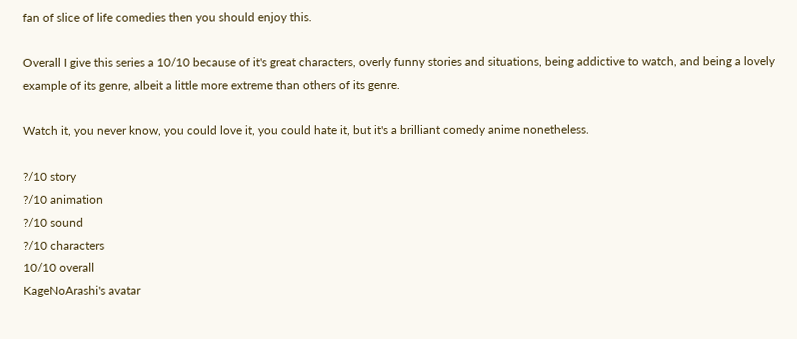fan of slice of life comedies then you should enjoy this.

Overall I give this series a 10/10 because of it's great characters, overly funny stories and situations, being addictive to watch, and being a lovely example of its genre, albeit a little more extreme than others of its genre.

Watch it, you never know, you could love it, you could hate it, but it's a brilliant comedy anime nonetheless.

?/10 story
?/10 animation
?/10 sound
?/10 characters
10/10 overall
KageNoArashi's avatar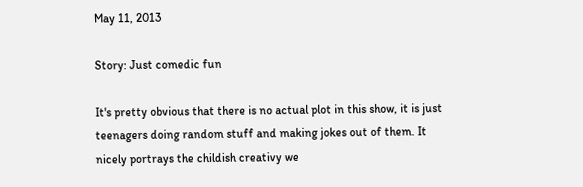May 11, 2013

Story: Just comedic fun

It's pretty obvious that there is no actual plot in this show, it is just teenagers doing random stuff and making jokes out of them. It nicely portrays the childish creativy we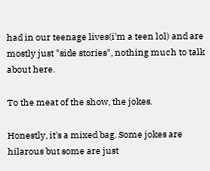had in our teenage lives(i'm a teen lol) and are mostly just "side stories", nothing much to talk about here.

To the meat of the show, the jokes.

Honestly, it's a mixed bag. Some jokes are hilarous but some are just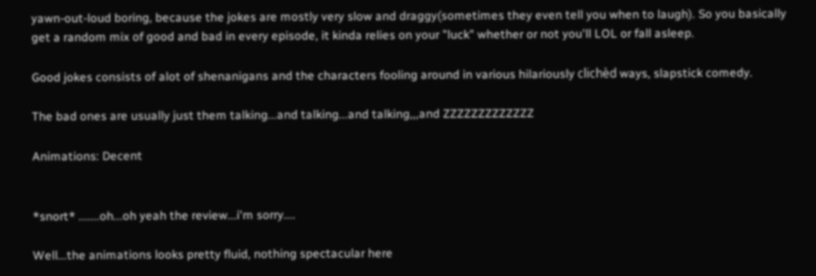yawn-out-loud boring, because the jokes are mostly very slow and draggy(sometimes they even tell you when to laugh). So you basically get a random mix of good and bad in every episode, it kinda relies on your "luck" whether or not you'll LOL or fall asleep.

Good jokes consists of alot of shenanigans and the characters fooling around in various hilariously clichèd ways, slapstick comedy.

The bad ones are usually just them talking...and talking...and talking,,,and ZZZZZZZZZZZZZ

Animations: Decent


*snort* .......oh...oh yeah the review...i'm sorry....

Well...the animations looks pretty fluid, nothing spectacular here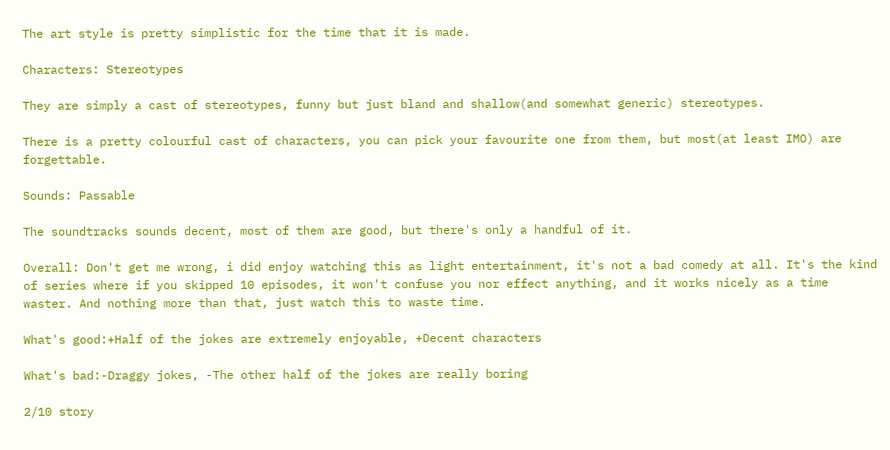The art style is pretty simplistic for the time that it is made.

Characters: Stereotypes

They are simply a cast of stereotypes, funny but just bland and shallow(and somewhat generic) stereotypes.

There is a pretty colourful cast of characters, you can pick your favourite one from them, but most(at least IMO) are forgettable.

Sounds: Passable

The soundtracks sounds decent, most of them are good, but there's only a handful of it.

Overall: Don't get me wrong, i did enjoy watching this as light entertainment, it's not a bad comedy at all. It's the kind of series where if you skipped 10 episodes, it won't confuse you nor effect anything, and it works nicely as a time waster. And nothing more than that, just watch this to waste time.

What's good:+Half of the jokes are extremely enjoyable, +Decent characters

What's bad:-Draggy jokes, -The other half of the jokes are really boring

2/10 story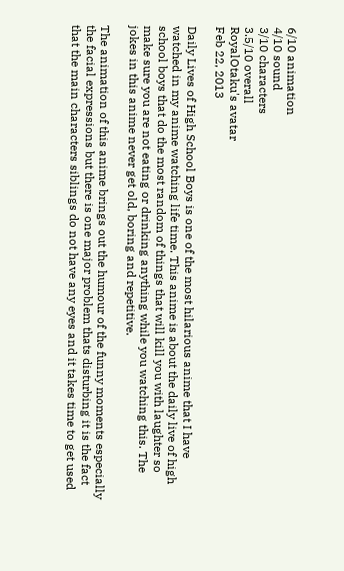6/10 animation
4/10 sound
3/10 characters
3.5/10 overall
RoyalOtaku's avatar
Feb 22, 2013

Daily Lives of High School Boys is one of the most hilarious anime that I have watched in my anime watching life time. This anime is about the daily live of high school boys that do the most random of things that will kill you with laughter so make sure you are not eating or drinking anything while you watching this. The jokes in this anime never get old, boring and repetitive.

The animation of this anime brings out the humour of the funny moments especially the facial expressions but there is one major problem thats disturbing it is the fact that the main characters siblings do not have any eyes and it takes time to get used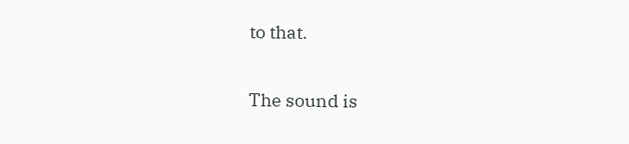to that.

The sound is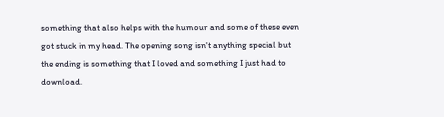something that also helps with the humour and some of these even got stuck in my head. The opening song isn't anything special but the ending is something that I loved and something I just had to download.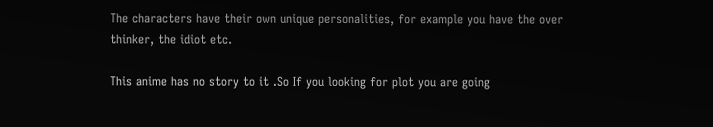The characters have their own unique personalities, for example you have the over thinker, the idiot etc.

This anime has no story to it .So If you looking for plot you are going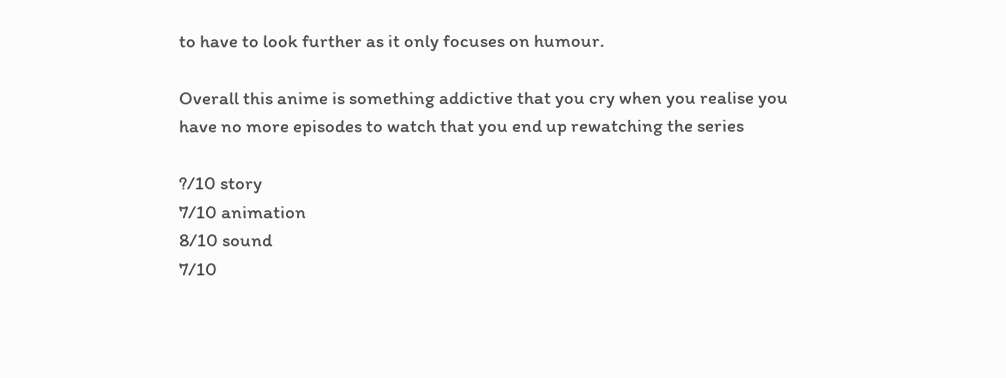to have to look further as it only focuses on humour.

Overall this anime is something addictive that you cry when you realise you have no more episodes to watch that you end up rewatching the series

?/10 story
7/10 animation
8/10 sound
7/10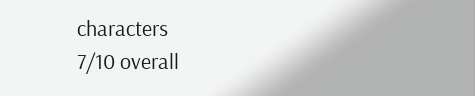characters
7/10 overall